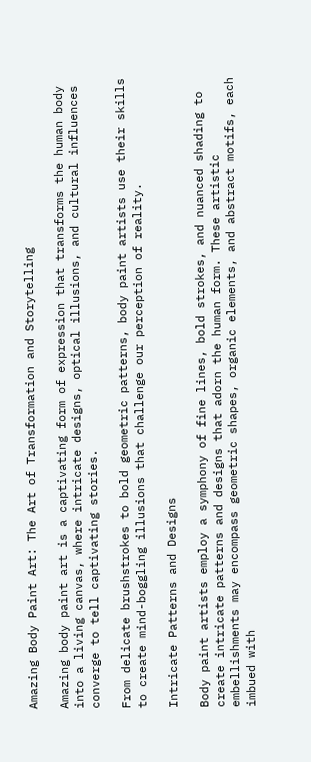Amazing Body Paint Art: The Art of Transformation and Storytelling

Amazing body paint art is a captivating form of expression that transforms the human body into a living canvas, where intricate designs, optical illusions, and cultural influences converge to tell captivating stories.

From delicate brushstrokes to bold geometric patterns, body paint artists use their skills to create mind-boggling illusions that challenge our perception of reality.

Intricate Patterns and Designs

Body paint artists employ a symphony of fine lines, bold strokes, and nuanced shading to create intricate patterns and designs that adorn the human form. These artistic embellishments may encompass geometric shapes, organic elements, and abstract motifs, each imbued with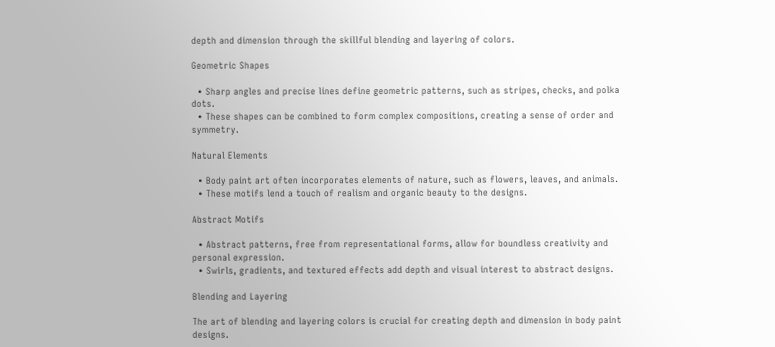depth and dimension through the skillful blending and layering of colors.

Geometric Shapes

  • Sharp angles and precise lines define geometric patterns, such as stripes, checks, and polka dots.
  • These shapes can be combined to form complex compositions, creating a sense of order and symmetry.

Natural Elements

  • Body paint art often incorporates elements of nature, such as flowers, leaves, and animals.
  • These motifs lend a touch of realism and organic beauty to the designs.

Abstract Motifs

  • Abstract patterns, free from representational forms, allow for boundless creativity and personal expression.
  • Swirls, gradients, and textured effects add depth and visual interest to abstract designs.

Blending and Layering

The art of blending and layering colors is crucial for creating depth and dimension in body paint designs.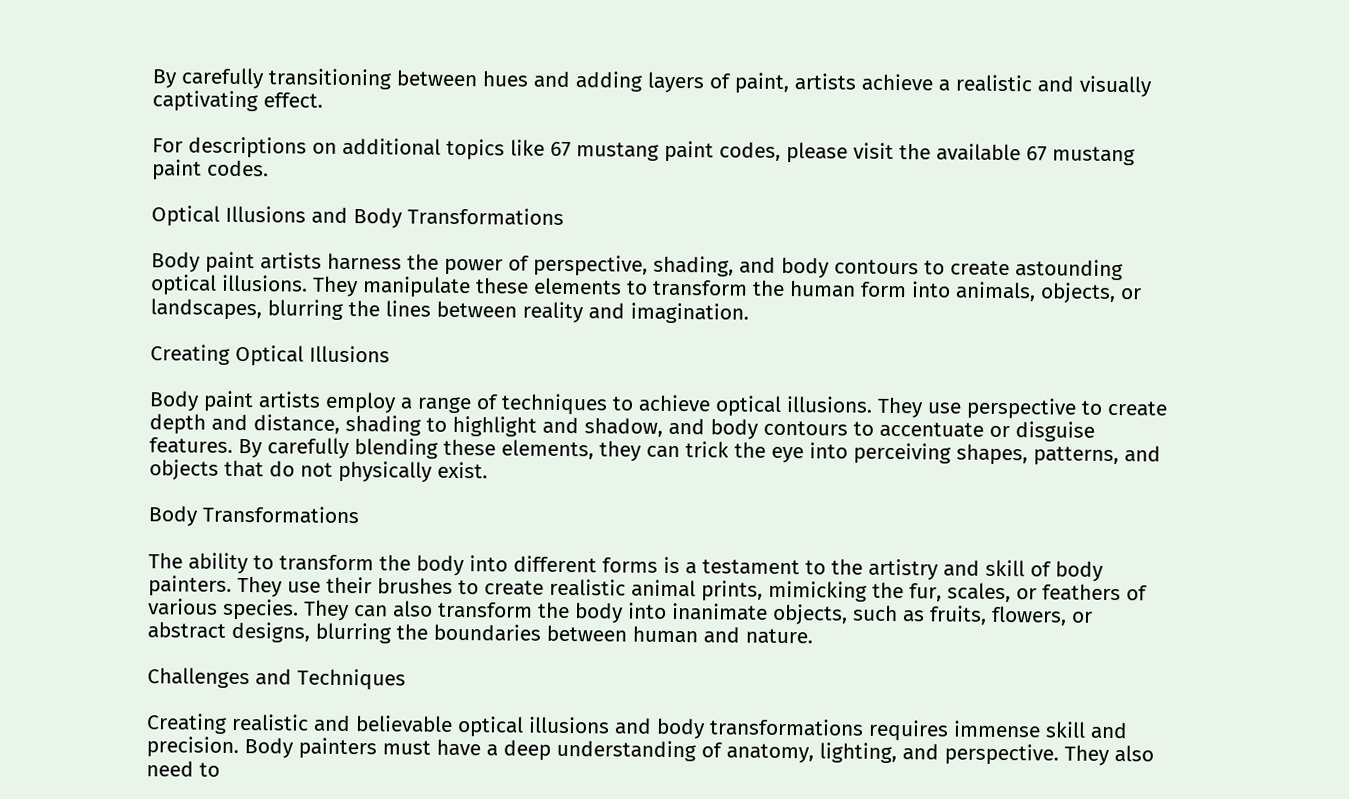By carefully transitioning between hues and adding layers of paint, artists achieve a realistic and visually captivating effect.

For descriptions on additional topics like 67 mustang paint codes, please visit the available 67 mustang paint codes.

Optical Illusions and Body Transformations

Body paint artists harness the power of perspective, shading, and body contours to create astounding optical illusions. They manipulate these elements to transform the human form into animals, objects, or landscapes, blurring the lines between reality and imagination.

Creating Optical Illusions

Body paint artists employ a range of techniques to achieve optical illusions. They use perspective to create depth and distance, shading to highlight and shadow, and body contours to accentuate or disguise features. By carefully blending these elements, they can trick the eye into perceiving shapes, patterns, and objects that do not physically exist.

Body Transformations

The ability to transform the body into different forms is a testament to the artistry and skill of body painters. They use their brushes to create realistic animal prints, mimicking the fur, scales, or feathers of various species. They can also transform the body into inanimate objects, such as fruits, flowers, or abstract designs, blurring the boundaries between human and nature.

Challenges and Techniques

Creating realistic and believable optical illusions and body transformations requires immense skill and precision. Body painters must have a deep understanding of anatomy, lighting, and perspective. They also need to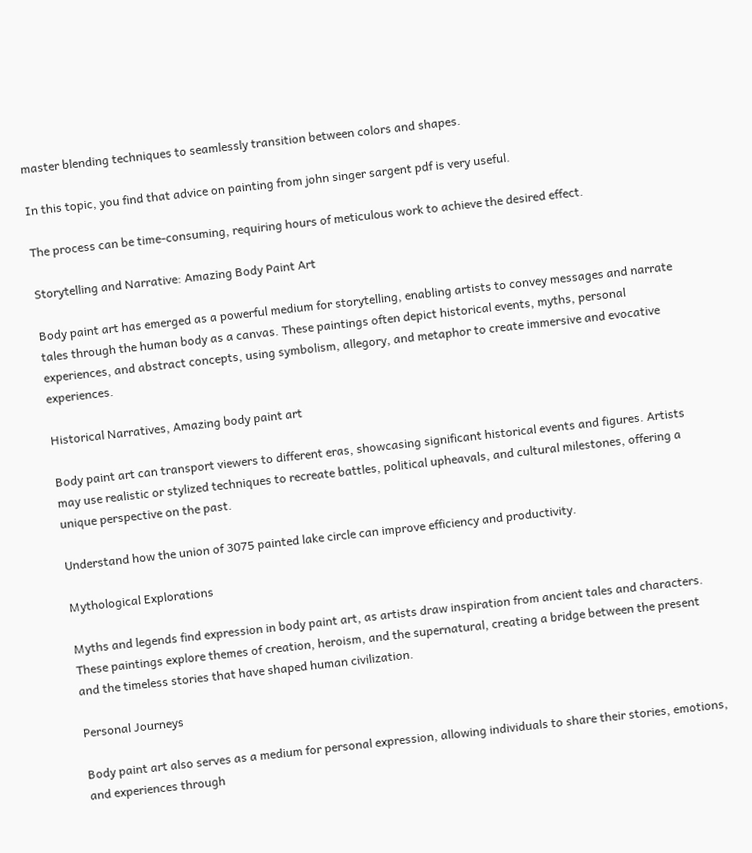master blending techniques to seamlessly transition between colors and shapes.

In this topic, you find that advice on painting from john singer sargent pdf is very useful.

The process can be time-consuming, requiring hours of meticulous work to achieve the desired effect.

Storytelling and Narrative: Amazing Body Paint Art

Body paint art has emerged as a powerful medium for storytelling, enabling artists to convey messages and narrate tales through the human body as a canvas. These paintings often depict historical events, myths, personal experiences, and abstract concepts, using symbolism, allegory, and metaphor to create immersive and evocative experiences.

Historical Narratives, Amazing body paint art

Body paint art can transport viewers to different eras, showcasing significant historical events and figures. Artists may use realistic or stylized techniques to recreate battles, political upheavals, and cultural milestones, offering a unique perspective on the past.

Understand how the union of 3075 painted lake circle can improve efficiency and productivity.

Mythological Explorations

Myths and legends find expression in body paint art, as artists draw inspiration from ancient tales and characters. These paintings explore themes of creation, heroism, and the supernatural, creating a bridge between the present and the timeless stories that have shaped human civilization.

Personal Journeys

Body paint art also serves as a medium for personal expression, allowing individuals to share their stories, emotions, and experiences through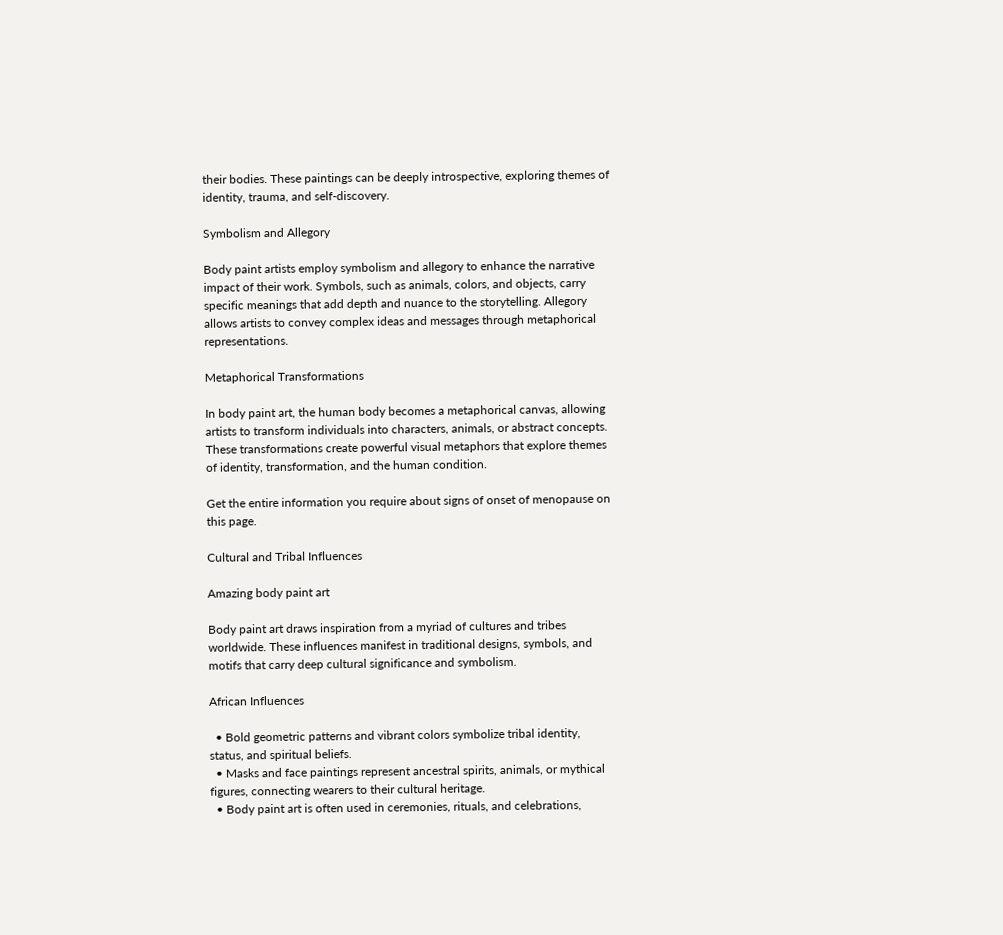their bodies. These paintings can be deeply introspective, exploring themes of identity, trauma, and self-discovery.

Symbolism and Allegory

Body paint artists employ symbolism and allegory to enhance the narrative impact of their work. Symbols, such as animals, colors, and objects, carry specific meanings that add depth and nuance to the storytelling. Allegory allows artists to convey complex ideas and messages through metaphorical representations.

Metaphorical Transformations

In body paint art, the human body becomes a metaphorical canvas, allowing artists to transform individuals into characters, animals, or abstract concepts. These transformations create powerful visual metaphors that explore themes of identity, transformation, and the human condition.

Get the entire information you require about signs of onset of menopause on this page.

Cultural and Tribal Influences

Amazing body paint art

Body paint art draws inspiration from a myriad of cultures and tribes worldwide. These influences manifest in traditional designs, symbols, and motifs that carry deep cultural significance and symbolism.

African Influences

  • Bold geometric patterns and vibrant colors symbolize tribal identity, status, and spiritual beliefs.
  • Masks and face paintings represent ancestral spirits, animals, or mythical figures, connecting wearers to their cultural heritage.
  • Body paint art is often used in ceremonies, rituals, and celebrations,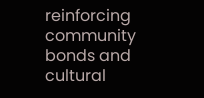reinforcing community bonds and cultural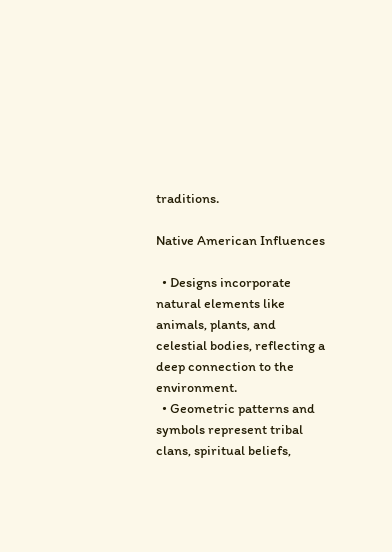traditions.

Native American Influences

  • Designs incorporate natural elements like animals, plants, and celestial bodies, reflecting a deep connection to the environment.
  • Geometric patterns and symbols represent tribal clans, spiritual beliefs,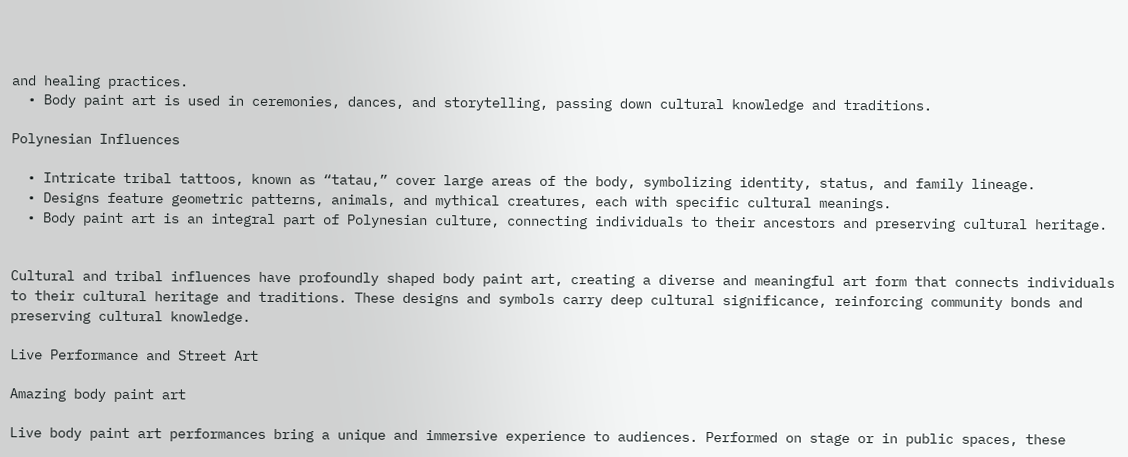and healing practices.
  • Body paint art is used in ceremonies, dances, and storytelling, passing down cultural knowledge and traditions.

Polynesian Influences

  • Intricate tribal tattoos, known as “tatau,” cover large areas of the body, symbolizing identity, status, and family lineage.
  • Designs feature geometric patterns, animals, and mythical creatures, each with specific cultural meanings.
  • Body paint art is an integral part of Polynesian culture, connecting individuals to their ancestors and preserving cultural heritage.


Cultural and tribal influences have profoundly shaped body paint art, creating a diverse and meaningful art form that connects individuals to their cultural heritage and traditions. These designs and symbols carry deep cultural significance, reinforcing community bonds and preserving cultural knowledge.

Live Performance and Street Art

Amazing body paint art

Live body paint art performances bring a unique and immersive experience to audiences. Performed on stage or in public spaces, these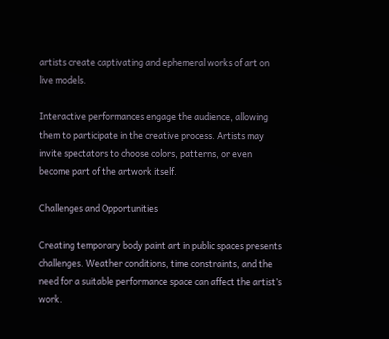artists create captivating and ephemeral works of art on live models.

Interactive performances engage the audience, allowing them to participate in the creative process. Artists may invite spectators to choose colors, patterns, or even become part of the artwork itself.

Challenges and Opportunities

Creating temporary body paint art in public spaces presents challenges. Weather conditions, time constraints, and the need for a suitable performance space can affect the artist’s work.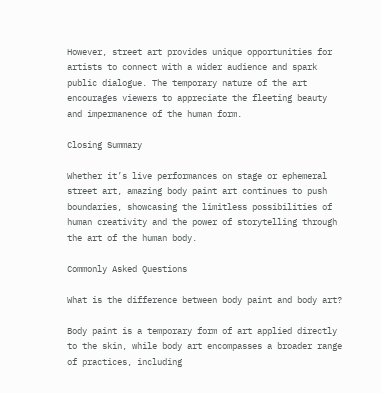However, street art provides unique opportunities for artists to connect with a wider audience and spark public dialogue. The temporary nature of the art encourages viewers to appreciate the fleeting beauty and impermanence of the human form.

Closing Summary

Whether it’s live performances on stage or ephemeral street art, amazing body paint art continues to push boundaries, showcasing the limitless possibilities of human creativity and the power of storytelling through the art of the human body.

Commonly Asked Questions

What is the difference between body paint and body art?

Body paint is a temporary form of art applied directly to the skin, while body art encompasses a broader range of practices, including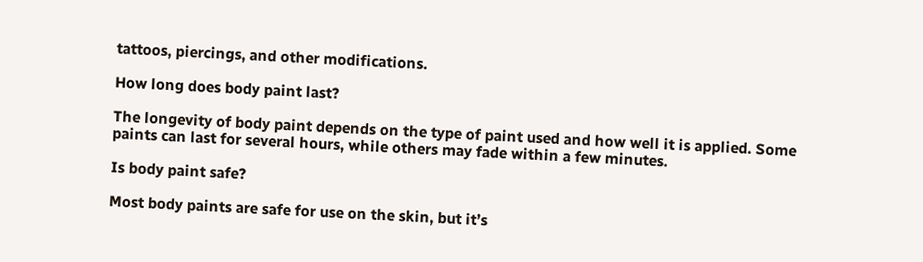tattoos, piercings, and other modifications.

How long does body paint last?

The longevity of body paint depends on the type of paint used and how well it is applied. Some paints can last for several hours, while others may fade within a few minutes.

Is body paint safe?

Most body paints are safe for use on the skin, but it’s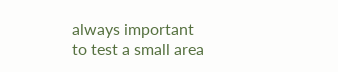always important to test a small area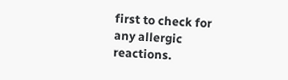first to check for any allergic reactions.